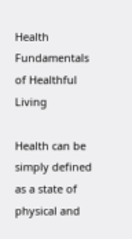Health Fundamentals of Healthful Living

Health can be simply defined as a state of physical and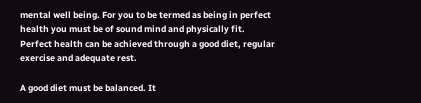mental well being. For you to be termed as being in perfect health you must be of sound mind and physically fit. Perfect health can be achieved through a good diet, regular exercise and adequate rest.

A good diet must be balanced. It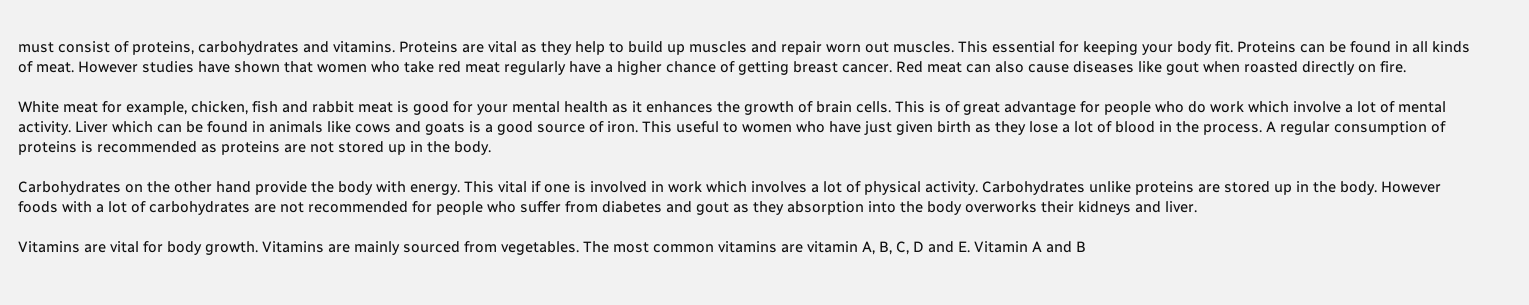must consist of proteins, carbohydrates and vitamins. Proteins are vital as they help to build up muscles and repair worn out muscles. This essential for keeping your body fit. Proteins can be found in all kinds of meat. However studies have shown that women who take red meat regularly have a higher chance of getting breast cancer. Red meat can also cause diseases like gout when roasted directly on fire.

White meat for example, chicken, fish and rabbit meat is good for your mental health as it enhances the growth of brain cells. This is of great advantage for people who do work which involve a lot of mental activity. Liver which can be found in animals like cows and goats is a good source of iron. This useful to women who have just given birth as they lose a lot of blood in the process. A regular consumption of proteins is recommended as proteins are not stored up in the body.

Carbohydrates on the other hand provide the body with energy. This vital if one is involved in work which involves a lot of physical activity. Carbohydrates unlike proteins are stored up in the body. However foods with a lot of carbohydrates are not recommended for people who suffer from diabetes and gout as they absorption into the body overworks their kidneys and liver.

Vitamins are vital for body growth. Vitamins are mainly sourced from vegetables. The most common vitamins are vitamin A, B, C, D and E. Vitamin A and B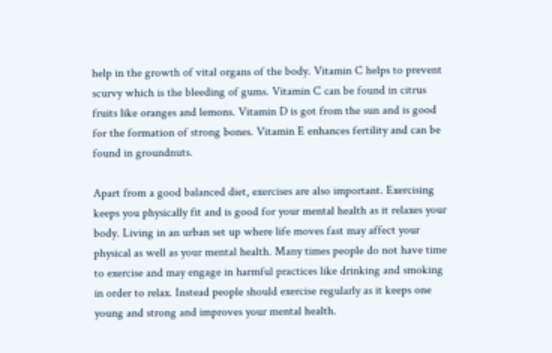help in the growth of vital organs of the body. Vitamin C helps to prevent scurvy which is the bleeding of gums. Vitamin C can be found in citrus fruits like oranges and lemons. Vitamin D is got from the sun and is good for the formation of strong bones. Vitamin E enhances fertility and can be found in groundnuts.

Apart from a good balanced diet, exercises are also important. Exercising keeps you physically fit and is good for your mental health as it relaxes your body. Living in an urban set up where life moves fast may affect your physical as well as your mental health. Many times people do not have time to exercise and may engage in harmful practices like drinking and smoking in order to relax. Instead people should exercise regularly as it keeps one young and strong and improves your mental health.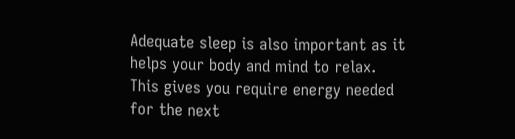Adequate sleep is also important as it helps your body and mind to relax. This gives you require energy needed for the next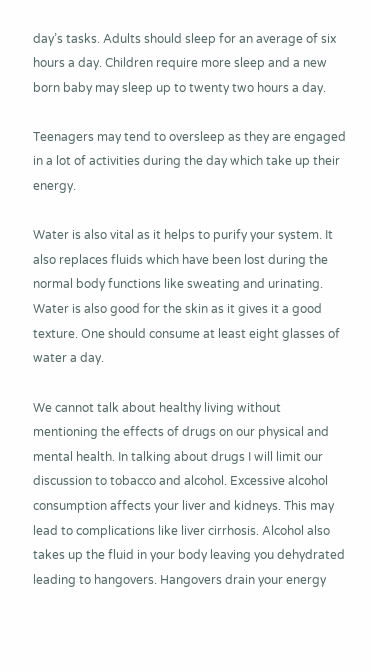day’s tasks. Adults should sleep for an average of six hours a day. Children require more sleep and a new born baby may sleep up to twenty two hours a day.

Teenagers may tend to oversleep as they are engaged in a lot of activities during the day which take up their energy.

Water is also vital as it helps to purify your system. It also replaces fluids which have been lost during the normal body functions like sweating and urinating. Water is also good for the skin as it gives it a good texture. One should consume at least eight glasses of water a day.

We cannot talk about healthy living without mentioning the effects of drugs on our physical and mental health. In talking about drugs I will limit our discussion to tobacco and alcohol. Excessive alcohol consumption affects your liver and kidneys. This may lead to complications like liver cirrhosis. Alcohol also takes up the fluid in your body leaving you dehydrated leading to hangovers. Hangovers drain your energy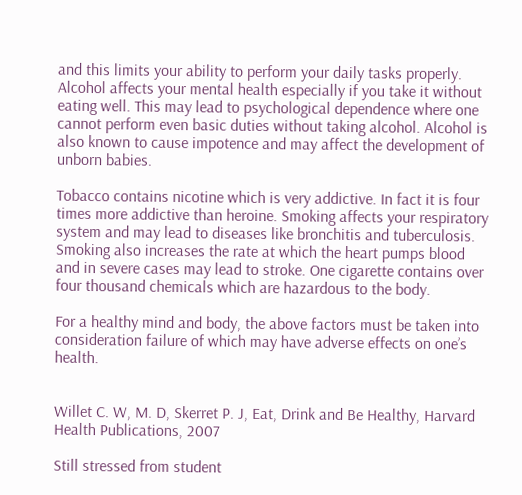and this limits your ability to perform your daily tasks properly. Alcohol affects your mental health especially if you take it without eating well. This may lead to psychological dependence where one cannot perform even basic duties without taking alcohol. Alcohol is also known to cause impotence and may affect the development of unborn babies.

Tobacco contains nicotine which is very addictive. In fact it is four times more addictive than heroine. Smoking affects your respiratory system and may lead to diseases like bronchitis and tuberculosis. Smoking also increases the rate at which the heart pumps blood and in severe cases may lead to stroke. One cigarette contains over four thousand chemicals which are hazardous to the body.

For a healthy mind and body, the above factors must be taken into consideration failure of which may have adverse effects on one’s health.


Willet C. W, M. D, Skerret P. J, Eat, Drink and Be Healthy, Harvard Health Publications, 2007

Still stressed from student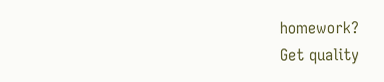homework?
Get quality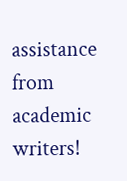assistance from academic writers!